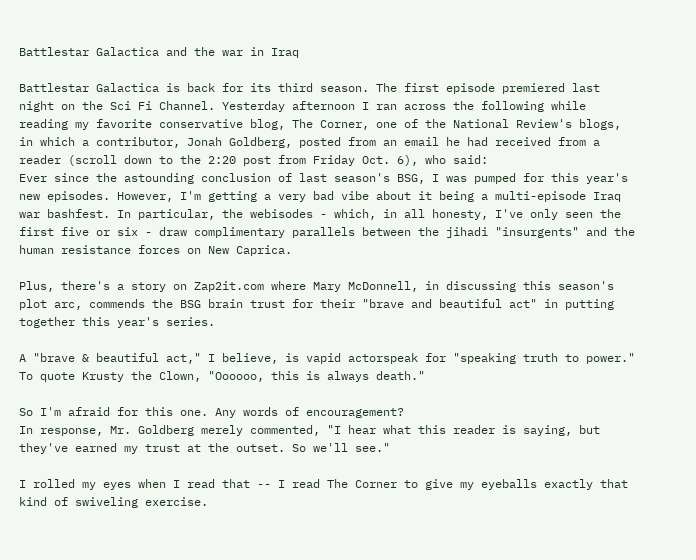Battlestar Galactica and the war in Iraq

Battlestar Galactica is back for its third season. The first episode premiered last night on the Sci Fi Channel. Yesterday afternoon I ran across the following while reading my favorite conservative blog, The Corner, one of the National Review's blogs, in which a contributor, Jonah Goldberg, posted from an email he had received from a reader (scroll down to the 2:20 post from Friday Oct. 6), who said:
Ever since the astounding conclusion of last season's BSG, I was pumped for this year's new episodes. However, I'm getting a very bad vibe about it being a multi-episode Iraq war bashfest. In particular, the webisodes - which, in all honesty, I've only seen the first five or six - draw complimentary parallels between the jihadi "insurgents" and the human resistance forces on New Caprica.

Plus, there's a story on Zap2it.com where Mary McDonnell, in discussing this season's plot arc, commends the BSG brain trust for their "brave and beautiful act" in putting together this year's series.

A "brave & beautiful act," I believe, is vapid actorspeak for "speaking truth to power." To quote Krusty the Clown, "Oooooo, this is always death."

So I'm afraid for this one. Any words of encouragement?
In response, Mr. Goldberg merely commented, "I hear what this reader is saying, but they've earned my trust at the outset. So we'll see."

I rolled my eyes when I read that -- I read The Corner to give my eyeballs exactly that kind of swiveling exercise.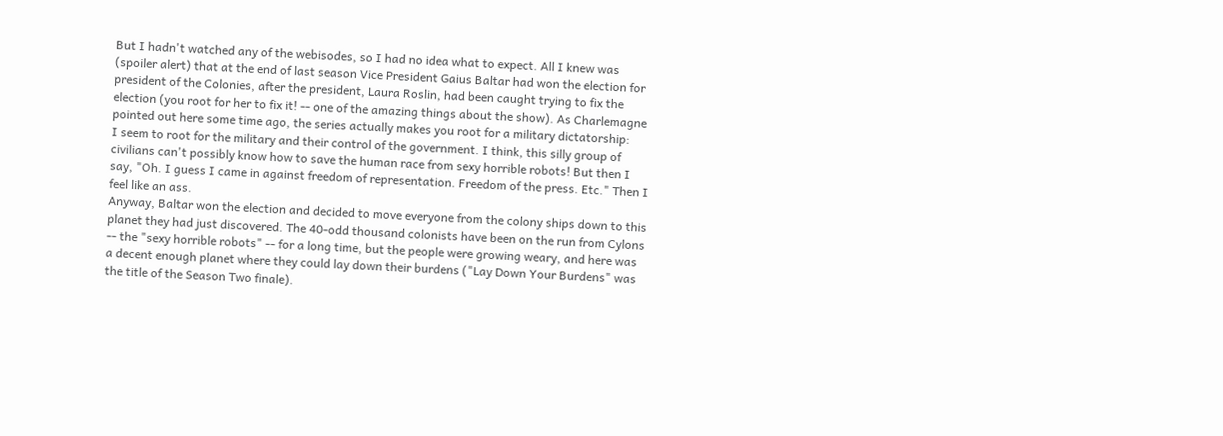But I hadn't watched any of the webisodes, so I had no idea what to expect. All I knew was (spoiler alert) that at the end of last season Vice President Gaius Baltar had won the election for president of the Colonies, after the president, Laura Roslin, had been caught trying to fix the election (you root for her to fix it! -- one of the amazing things about the show). As Charlemagne pointed out here some time ago, the series actually makes you root for a military dictatorship:
I seem to root for the military and their control of the government. I think, this silly group of civilians can't possibly know how to save the human race from sexy horrible robots! But then I say, "Oh. I guess I came in against freedom of representation. Freedom of the press. Etc." Then I feel like an ass.
Anyway, Baltar won the election and decided to move everyone from the colony ships down to this planet they had just discovered. The 40-odd thousand colonists have been on the run from Cylons -- the "sexy horrible robots" -- for a long time, but the people were growing weary, and here was a decent enough planet where they could lay down their burdens ("Lay Down Your Burdens" was the title of the Season Two finale).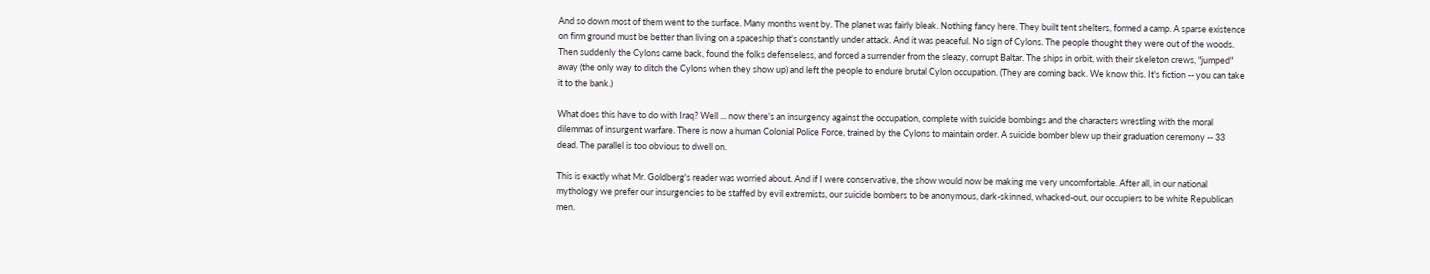And so down most of them went to the surface. Many months went by. The planet was fairly bleak. Nothing fancy here. They built tent shelters, formed a camp. A sparse existence on firm ground must be better than living on a spaceship that's constantly under attack. And it was peaceful. No sign of Cylons. The people thought they were out of the woods. Then suddenly the Cylons came back, found the folks defenseless, and forced a surrender from the sleazy, corrupt Baltar. The ships in orbit, with their skeleton crews, "jumped" away (the only way to ditch the Cylons when they show up) and left the people to endure brutal Cylon occupation. (They are coming back. We know this. It's fiction -- you can take it to the bank.)

What does this have to do with Iraq? Well ... now there's an insurgency against the occupation, complete with suicide bombings and the characters wrestling with the moral dilemmas of insurgent warfare. There is now a human Colonial Police Force, trained by the Cylons to maintain order. A suicide bomber blew up their graduation ceremony -- 33 dead. The parallel is too obvious to dwell on.

This is exactly what Mr. Goldberg's reader was worried about. And if I were conservative, the show would now be making me very uncomfortable. After all, in our national mythology we prefer our insurgencies to be staffed by evil extremists, our suicide bombers to be anonymous, dark-skinned, whacked-out, our occupiers to be white Republican men.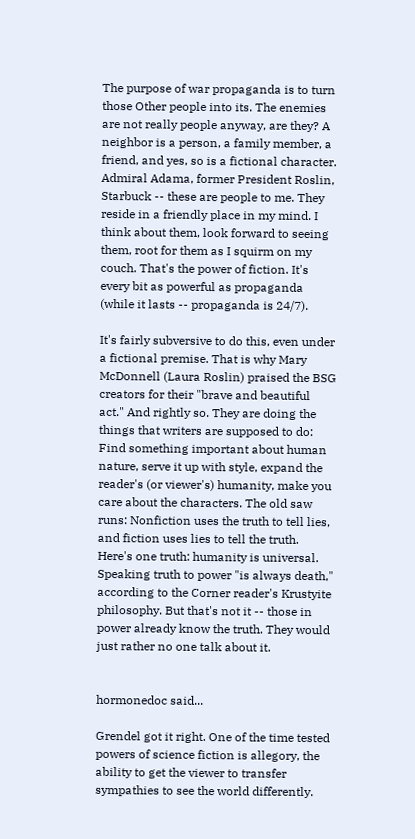The purpose of war propaganda is to turn those Other people into its. The enemies are not really people anyway, are they? A neighbor is a person, a family member, a friend, and yes, so is a fictional character. Admiral Adama, former President Roslin, Starbuck -- these are people to me. They reside in a friendly place in my mind. I think about them, look forward to seeing them, root for them as I squirm on my couch. That's the power of fiction. It's every bit as powerful as propaganda (while it lasts -- propaganda is 24/7).

It's fairly subversive to do this, even under a fictional premise. That is why Mary McDonnell (Laura Roslin) praised the BSG creators for their "brave and beautiful act." And rightly so. They are doing the things that writers are supposed to do: Find something important about human nature, serve it up with style, expand the reader's (or viewer's) humanity, make you care about the characters. The old saw runs: Nonfiction uses the truth to tell lies, and fiction uses lies to tell the truth. Here's one truth: humanity is universal. Speaking truth to power "is always death," according to the Corner reader's Krustyite philosophy. But that's not it -- those in power already know the truth. They would just rather no one talk about it.


hormonedoc said...

Grendel got it right. One of the time tested powers of science fiction is allegory, the ability to get the viewer to transfer sympathies to see the world differently.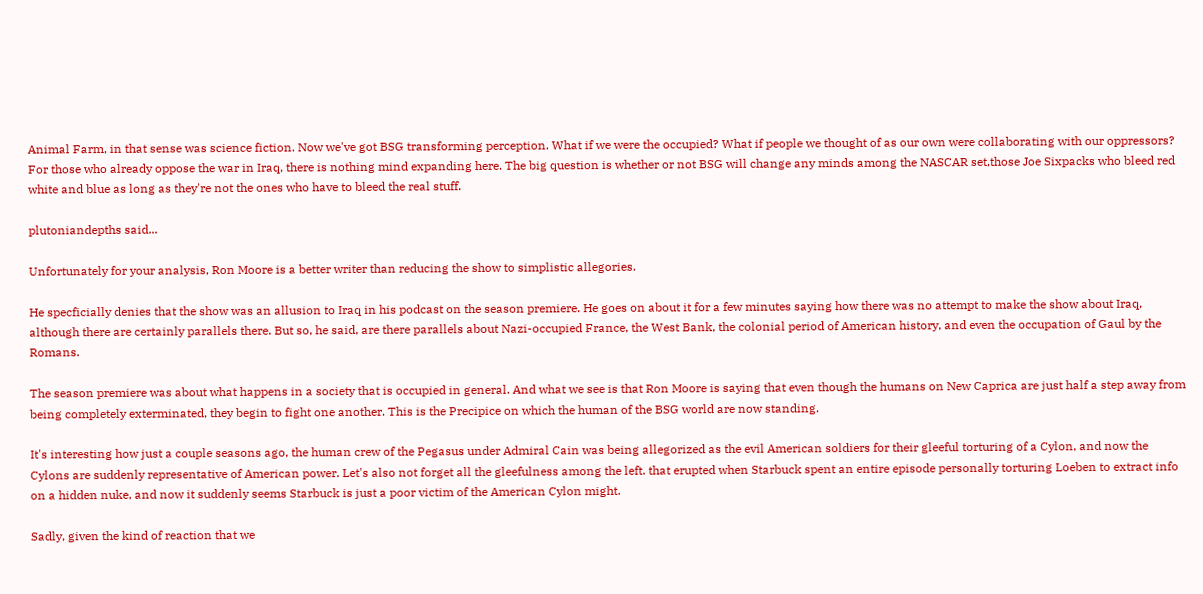Animal Farm, in that sense was science fiction. Now we've got BSG transforming perception. What if we were the occupied? What if people we thought of as our own were collaborating with our oppressors? For those who already oppose the war in Iraq, there is nothing mind expanding here. The big question is whether or not BSG will change any minds among the NASCAR set,those Joe Sixpacks who bleed red white and blue as long as they're not the ones who have to bleed the real stuff.

plutoniandepths said...

Unfortunately for your analysis, Ron Moore is a better writer than reducing the show to simplistic allegories.

He specficially denies that the show was an allusion to Iraq in his podcast on the season premiere. He goes on about it for a few minutes saying how there was no attempt to make the show about Iraq, although there are certainly parallels there. But so, he said, are there parallels about Nazi-occupied France, the West Bank, the colonial period of American history, and even the occupation of Gaul by the Romans.

The season premiere was about what happens in a society that is occupied in general. And what we see is that Ron Moore is saying that even though the humans on New Caprica are just half a step away from being completely exterminated, they begin to fight one another. This is the Precipice on which the human of the BSG world are now standing.

It's interesting how just a couple seasons ago, the human crew of the Pegasus under Admiral Cain was being allegorized as the evil American soldiers for their gleeful torturing of a Cylon, and now the Cylons are suddenly representative of American power. Let's also not forget all the gleefulness among the left. that erupted when Starbuck spent an entire episode personally torturing Loeben to extract info on a hidden nuke, and now it suddenly seems Starbuck is just a poor victim of the American Cylon might.

Sadly, given the kind of reaction that we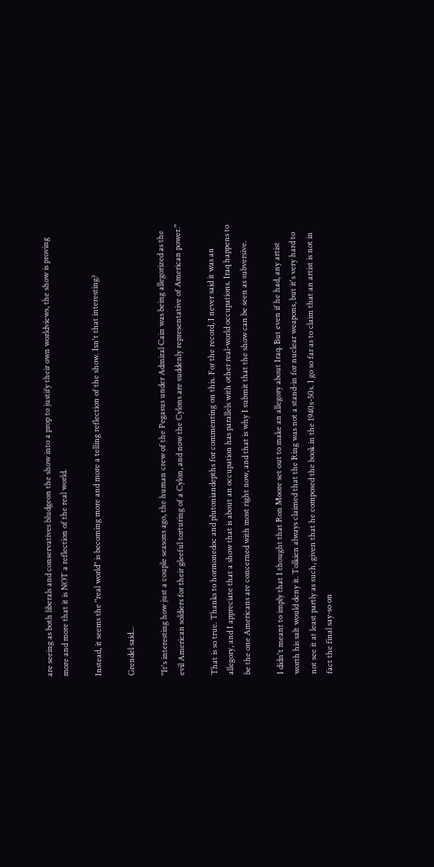are seeing as both liberals and conservatives bludgeon the show into a prop to justify their own worldviews, the show is proving more and more that it is NOT a reflection of the real world.

Instead, it seems the "real world" is becoming more and more a telling reflection of the show. Isn't that interesting?

Grendel said...

"It's interesting how just a couple seasons ago, the human crew of the Pegasus under Admiral Cain was being allegorized as the evil American soldiers for their gleeful torturing of a Cylon, and now the Cylons are suddenly representative of American power."

That is so true. Thanks to hormonedoc and plutoniandepths for commenting on this. For the record, I never said it was an allegory, and I appreciate that a show that is about an occupation has parallels with other real-world occupations. Iraq happens to be the one Americans are concerned with most right now, and that is why I submit that the show can be seen as subversive.

I didn't meant to imply that I thought that Ron Moore set out to make an allegory about Iraq. But even if he had, any artist worth his salt would deny it. Tolkien always claimed that the Ring was not a stand-in for nuclear weapons, but it's very hard to not see it at least partly as such, given that he composed the book in the 1940s-50s. I go so far as to claim that an artist is not in fact the final say-so on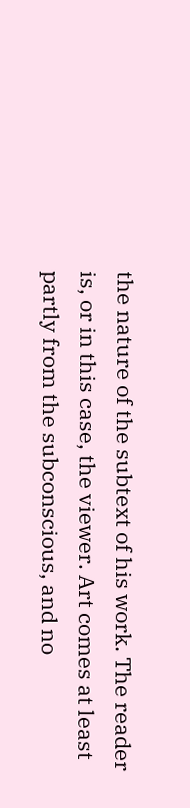the nature of the subtext of his work. The reader is, or in this case, the viewer. Art comes at least partly from the subconscious, and no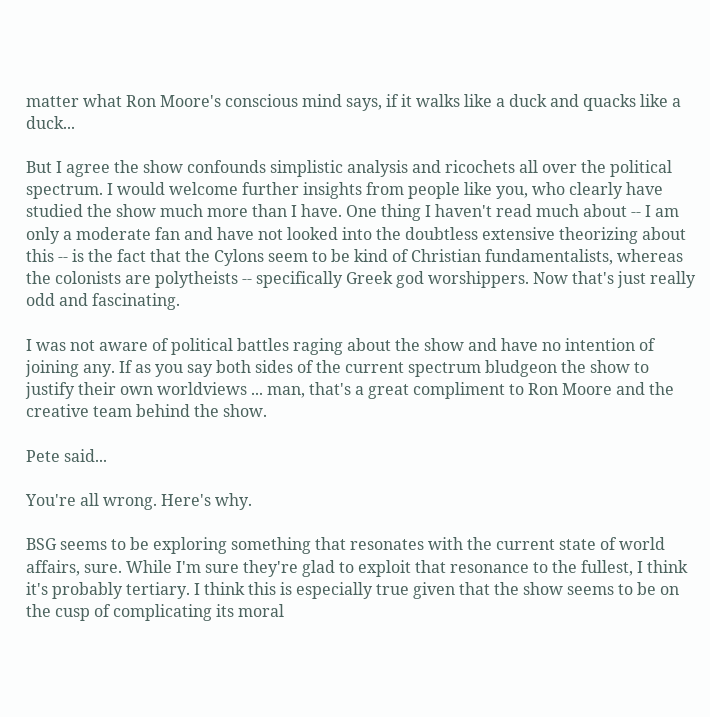matter what Ron Moore's conscious mind says, if it walks like a duck and quacks like a duck...

But I agree the show confounds simplistic analysis and ricochets all over the political spectrum. I would welcome further insights from people like you, who clearly have studied the show much more than I have. One thing I haven't read much about -- I am only a moderate fan and have not looked into the doubtless extensive theorizing about this -- is the fact that the Cylons seem to be kind of Christian fundamentalists, whereas the colonists are polytheists -- specifically Greek god worshippers. Now that's just really odd and fascinating.

I was not aware of political battles raging about the show and have no intention of joining any. If as you say both sides of the current spectrum bludgeon the show to justify their own worldviews ... man, that's a great compliment to Ron Moore and the creative team behind the show.

Pete said...

You're all wrong. Here's why.

BSG seems to be exploring something that resonates with the current state of world affairs, sure. While I'm sure they're glad to exploit that resonance to the fullest, I think it's probably tertiary. I think this is especially true given that the show seems to be on the cusp of complicating its moral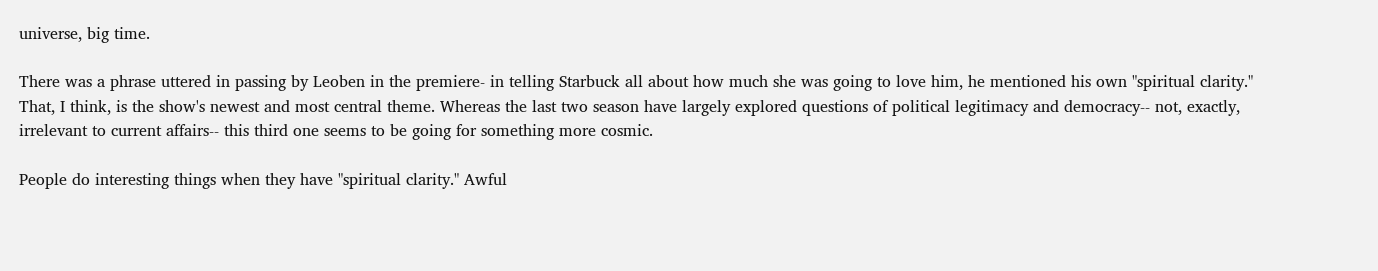universe, big time.

There was a phrase uttered in passing by Leoben in the premiere- in telling Starbuck all about how much she was going to love him, he mentioned his own "spiritual clarity." That, I think, is the show's newest and most central theme. Whereas the last two season have largely explored questions of political legitimacy and democracy-- not, exactly, irrelevant to current affairs-- this third one seems to be going for something more cosmic.

People do interesting things when they have "spiritual clarity." Awful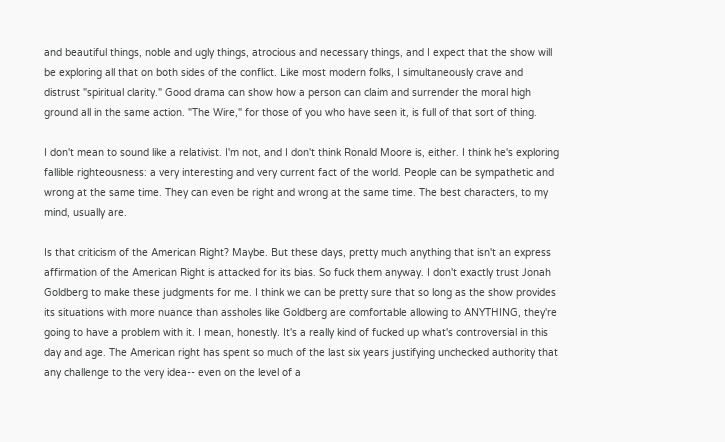and beautiful things, noble and ugly things, atrocious and necessary things, and I expect that the show will be exploring all that on both sides of the conflict. Like most modern folks, I simultaneously crave and distrust "spiritual clarity." Good drama can show how a person can claim and surrender the moral high ground all in the same action. "The Wire," for those of you who have seen it, is full of that sort of thing.

I don't mean to sound like a relativist. I'm not, and I don't think Ronald Moore is, either. I think he's exploring fallible righteousness: a very interesting and very current fact of the world. People can be sympathetic and wrong at the same time. They can even be right and wrong at the same time. The best characters, to my mind, usually are.

Is that criticism of the American Right? Maybe. But these days, pretty much anything that isn't an express affirmation of the American Right is attacked for its bias. So fuck them anyway. I don't exactly trust Jonah Goldberg to make these judgments for me. I think we can be pretty sure that so long as the show provides its situations with more nuance than assholes like Goldberg are comfortable allowing to ANYTHING, they're going to have a problem with it. I mean, honestly. It's a really kind of fucked up what's controversial in this day and age. The American right has spent so much of the last six years justifying unchecked authority that any challenge to the very idea-- even on the level of a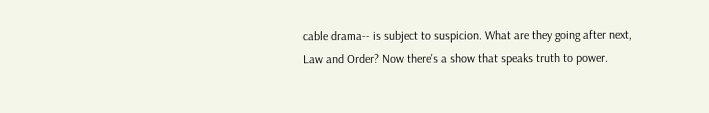cable drama-- is subject to suspicion. What are they going after next, Law and Order? Now there's a show that speaks truth to power.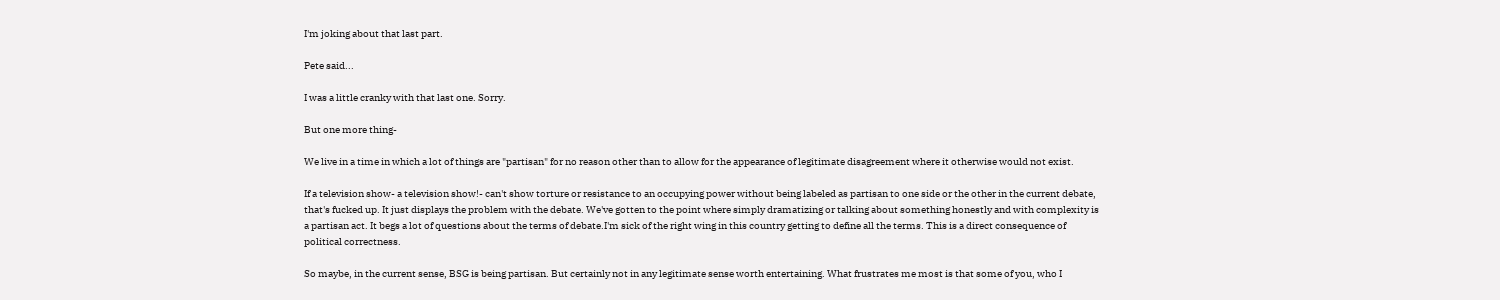I'm joking about that last part.

Pete said...

I was a little cranky with that last one. Sorry.

But one more thing-

We live in a time in which a lot of things are "partisan" for no reason other than to allow for the appearance of legitimate disagreement where it otherwise would not exist.

If a television show- a television show!- can't show torture or resistance to an occupying power without being labeled as partisan to one side or the other in the current debate, that's fucked up. It just displays the problem with the debate. We've gotten to the point where simply dramatizing or talking about something honestly and with complexity is a partisan act. It begs a lot of questions about the terms of debate.I'm sick of the right wing in this country getting to define all the terms. This is a direct consequence of political correctness.

So maybe, in the current sense, BSG is being partisan. But certainly not in any legitimate sense worth entertaining. What frustrates me most is that some of you, who I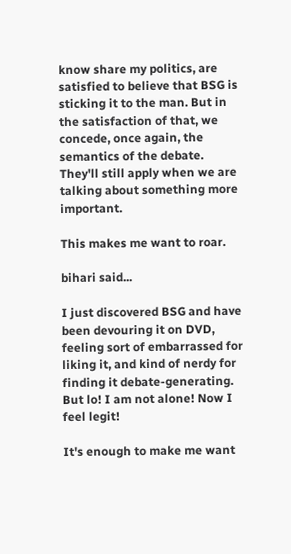know share my politics, are satisfied to believe that BSG is sticking it to the man. But in the satisfaction of that, we concede, once again, the semantics of the debate. They'll still apply when we are talking about something more important.

This makes me want to roar.

bihari said...

I just discovered BSG and have been devouring it on DVD, feeling sort of embarrassed for liking it, and kind of nerdy for finding it debate-generating. But lo! I am not alone! Now I feel legit!

It's enough to make me want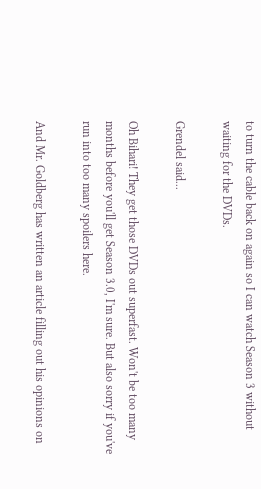to turn the cable back on again so I can watch Season 3 without waiting for the DVDs.

Grendel said...

Oh Bihari! They get those DVDs out superfast. Won't be too many months before you'll get Season 3.0, I'm sure. But also sorry if you've run into too many spoilers here.

And Mr. Goldberg has written an article filling out his opinions on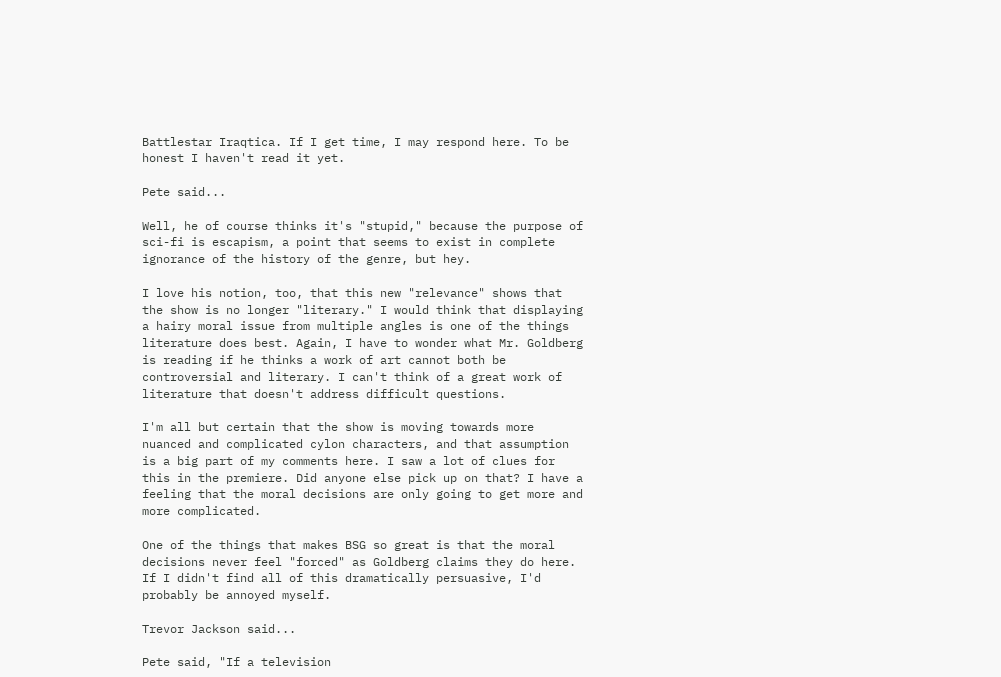Battlestar Iraqtica. If I get time, I may respond here. To be honest I haven't read it yet.

Pete said...

Well, he of course thinks it's "stupid," because the purpose of sci-fi is escapism, a point that seems to exist in complete ignorance of the history of the genre, but hey.

I love his notion, too, that this new "relevance" shows that the show is no longer "literary." I would think that displaying a hairy moral issue from multiple angles is one of the things literature does best. Again, I have to wonder what Mr. Goldberg is reading if he thinks a work of art cannot both be controversial and literary. I can't think of a great work of literature that doesn't address difficult questions.

I'm all but certain that the show is moving towards more nuanced and complicated cylon characters, and that assumption is a big part of my comments here. I saw a lot of clues for this in the premiere. Did anyone else pick up on that? I have a feeling that the moral decisions are only going to get more and more complicated.

One of the things that makes BSG so great is that the moral decisions never feel "forced" as Goldberg claims they do here. If I didn't find all of this dramatically persuasive, I'd probably be annoyed myself.

Trevor Jackson said...

Pete said, "If a television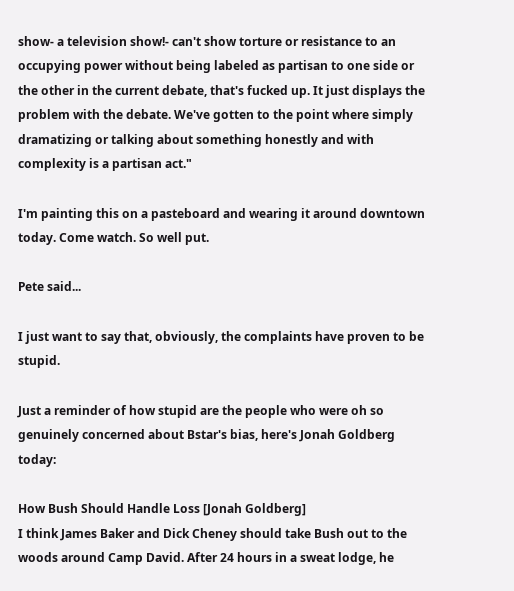show- a television show!- can't show torture or resistance to an occupying power without being labeled as partisan to one side or the other in the current debate, that's fucked up. It just displays the problem with the debate. We've gotten to the point where simply dramatizing or talking about something honestly and with complexity is a partisan act."

I'm painting this on a pasteboard and wearing it around downtown today. Come watch. So well put.

Pete said...

I just want to say that, obviously, the complaints have proven to be stupid.

Just a reminder of how stupid are the people who were oh so genuinely concerned about Bstar's bias, here's Jonah Goldberg today:

How Bush Should Handle Loss [Jonah Goldberg]
I think James Baker and Dick Cheney should take Bush out to the woods around Camp David. After 24 hours in a sweat lodge, he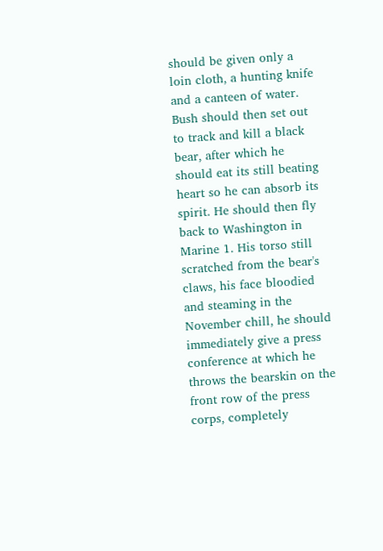should be given only a loin cloth, a hunting knife and a canteen of water. Bush should then set out to track and kill a black bear, after which he should eat its still beating heart so he can absorb its spirit. He should then fly back to Washington in Marine 1. His torso still scratched from the bear's claws, his face bloodied and steaming in the November chill, he should immediately give a press conference at which he throws the bearskin on the front row of the press corps, completely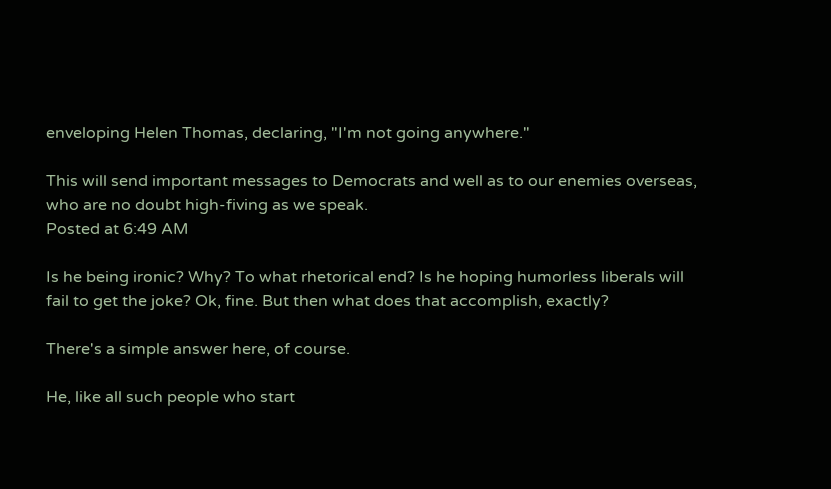enveloping Helen Thomas, declaring, "I'm not going anywhere."

This will send important messages to Democrats and well as to our enemies overseas, who are no doubt high-fiving as we speak.
Posted at 6:49 AM

Is he being ironic? Why? To what rhetorical end? Is he hoping humorless liberals will fail to get the joke? Ok, fine. But then what does that accomplish, exactly?

There's a simple answer here, of course.

He, like all such people who start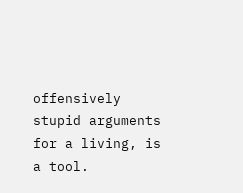offensively stupid arguments for a living, is a tool.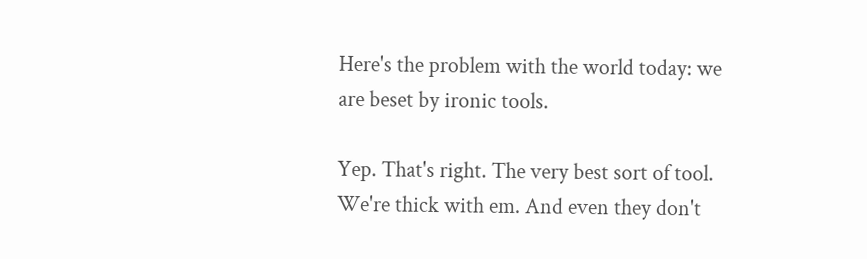Here's the problem with the world today: we are beset by ironic tools.

Yep. That's right. The very best sort of tool. We're thick with em. And even they don't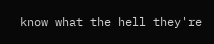know what the hell they're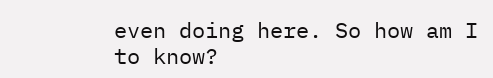even doing here. So how am I to know?